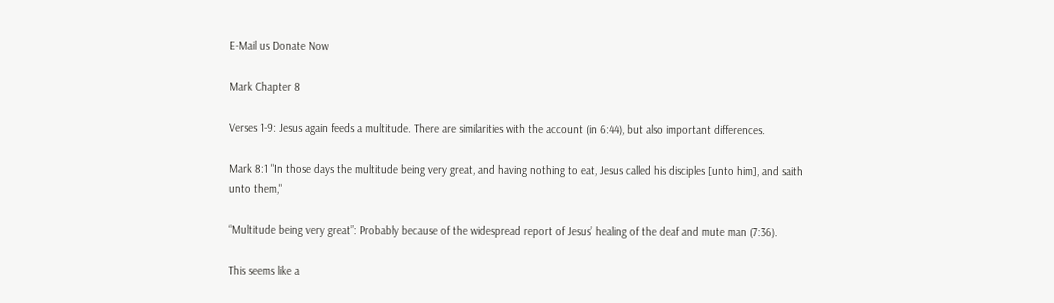E-Mail us Donate Now

Mark Chapter 8

Verses 1-9: Jesus again feeds a multitude. There are similarities with the account (in 6:44), but also important differences.

Mark 8:1 "In those days the multitude being very great, and having nothing to eat, Jesus called his disciples [unto him], and saith unto them,"

“Multitude being very great”: Probably because of the widespread report of Jesus’ healing of the deaf and mute man (7:36).

This seems like a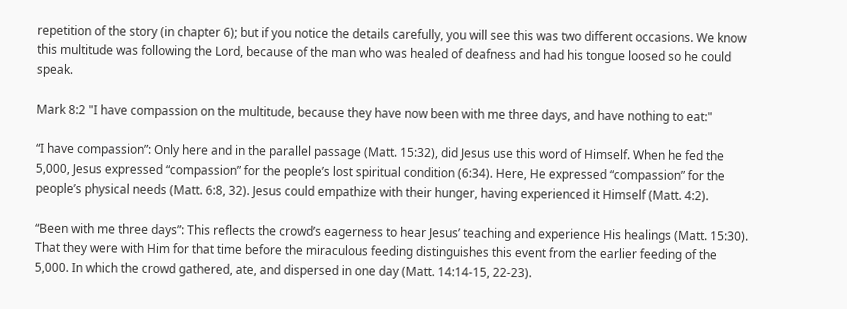repetition of the story (in chapter 6); but if you notice the details carefully, you will see this was two different occasions. We know this multitude was following the Lord, because of the man who was healed of deafness and had his tongue loosed so he could speak.

Mark 8:2 "I have compassion on the multitude, because they have now been with me three days, and have nothing to eat:"

“I have compassion”: Only here and in the parallel passage (Matt. 15:32), did Jesus use this word of Himself. When he fed the 5,000, Jesus expressed “compassion” for the people’s lost spiritual condition (6:34). Here, He expressed “compassion” for the people’s physical needs (Matt. 6:8, 32). Jesus could empathize with their hunger, having experienced it Himself (Matt. 4:2).

“Been with me three days”: This reflects the crowd’s eagerness to hear Jesus’ teaching and experience His healings (Matt. 15:30). That they were with Him for that time before the miraculous feeding distinguishes this event from the earlier feeding of the 5,000. In which the crowd gathered, ate, and dispersed in one day (Matt. 14:14-15, 22-23).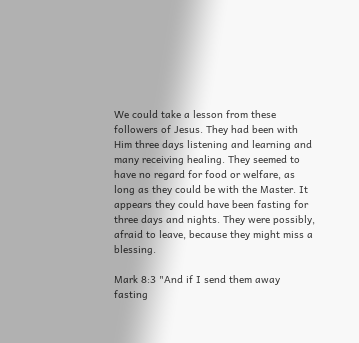We could take a lesson from these followers of Jesus. They had been with Him three days listening and learning and many receiving healing. They seemed to have no regard for food or welfare, as long as they could be with the Master. It appears they could have been fasting for three days and nights. They were possibly, afraid to leave, because they might miss a blessing.

Mark 8:3 "And if I send them away fasting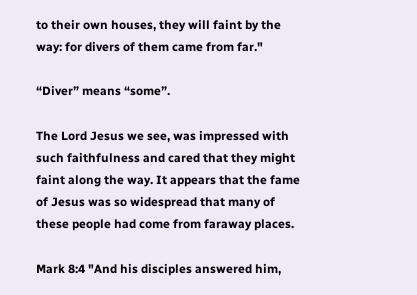to their own houses, they will faint by the way: for divers of them came from far."

“Diver” means “some”.

The Lord Jesus we see, was impressed with such faithfulness and cared that they might faint along the way. It appears that the fame of Jesus was so widespread that many of these people had come from faraway places.

Mark 8:4 "And his disciples answered him,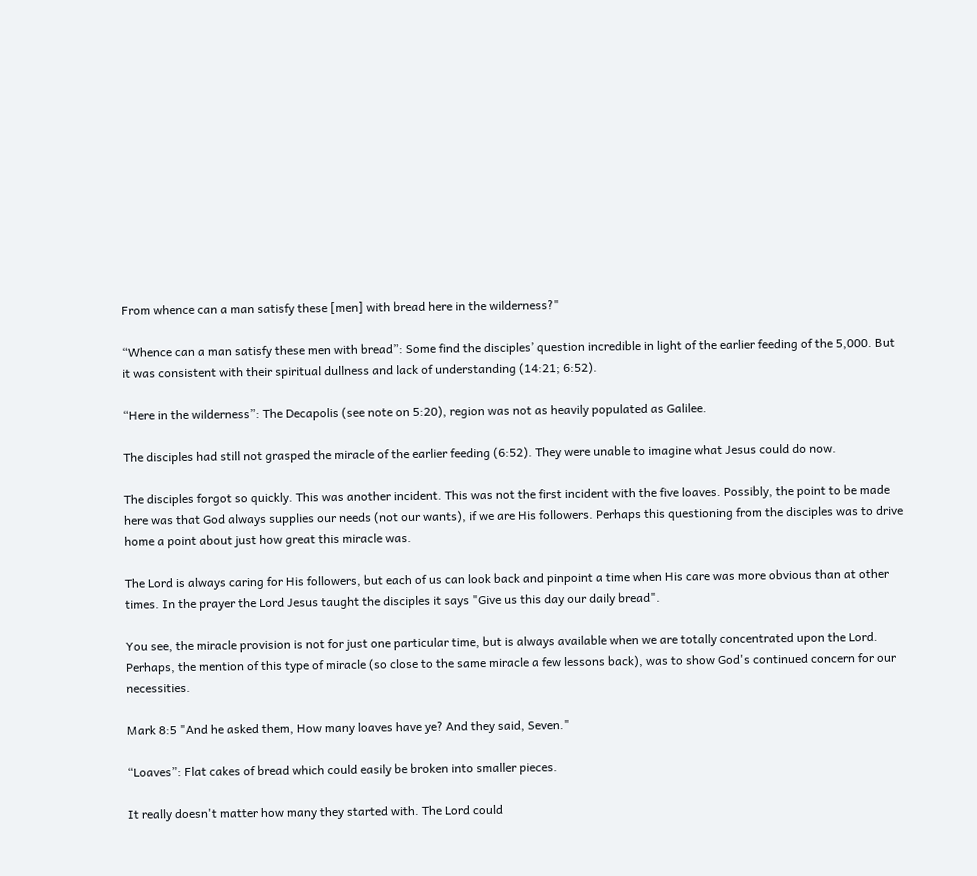From whence can a man satisfy these [men] with bread here in the wilderness?"

“Whence can a man satisfy these men with bread”: Some find the disciples’ question incredible in light of the earlier feeding of the 5,000. But it was consistent with their spiritual dullness and lack of understanding (14:21; 6:52).

“Here in the wilderness”: The Decapolis (see note on 5:20), region was not as heavily populated as Galilee.

The disciples had still not grasped the miracle of the earlier feeding (6:52). They were unable to imagine what Jesus could do now.

The disciples forgot so quickly. This was another incident. This was not the first incident with the five loaves. Possibly, the point to be made here was that God always supplies our needs (not our wants), if we are His followers. Perhaps this questioning from the disciples was to drive home a point about just how great this miracle was.

The Lord is always caring for His followers, but each of us can look back and pinpoint a time when His care was more obvious than at other times. In the prayer the Lord Jesus taught the disciples it says "Give us this day our daily bread".

You see, the miracle provision is not for just one particular time, but is always available when we are totally concentrated upon the Lord. Perhaps, the mention of this type of miracle (so close to the same miracle a few lessons back), was to show God's continued concern for our necessities.

Mark 8:5 "And he asked them, How many loaves have ye? And they said, Seven."

“Loaves”: Flat cakes of bread which could easily be broken into smaller pieces.

It really doesn't matter how many they started with. The Lord could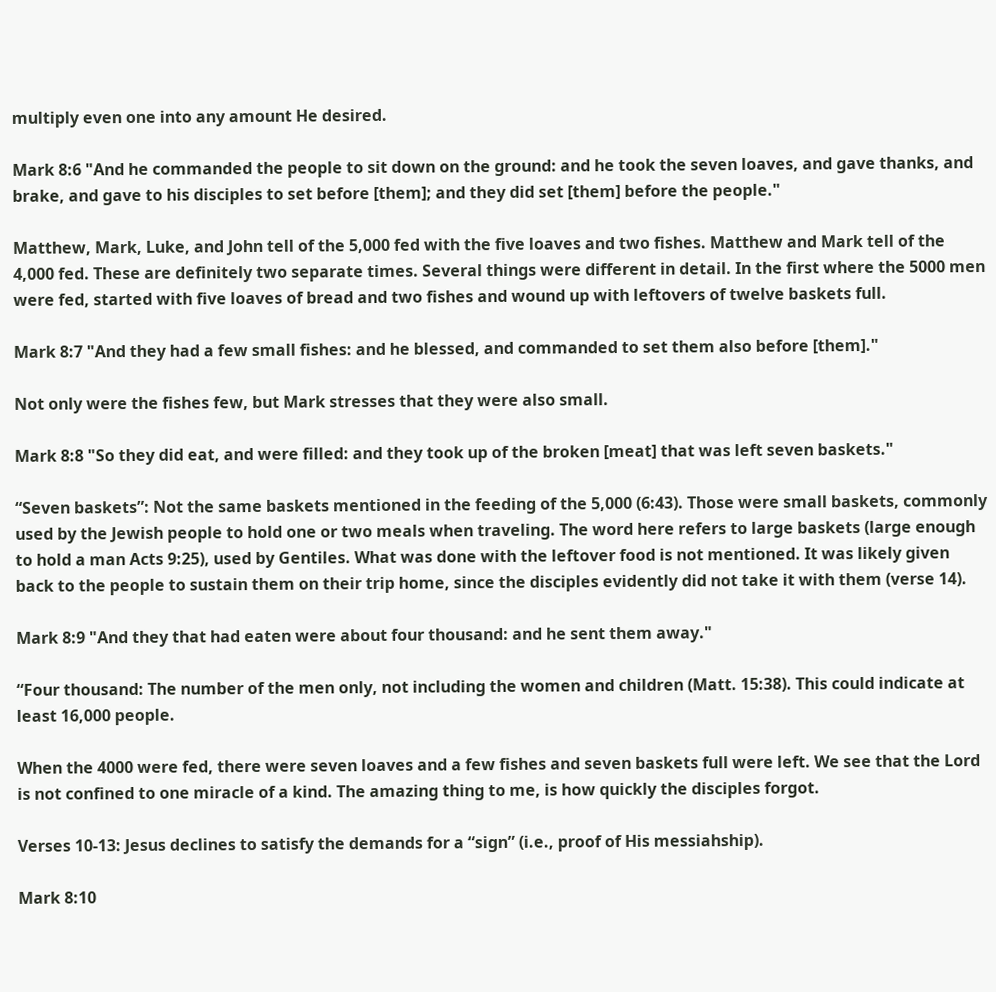multiply even one into any amount He desired.

Mark 8:6 "And he commanded the people to sit down on the ground: and he took the seven loaves, and gave thanks, and brake, and gave to his disciples to set before [them]; and they did set [them] before the people."

Matthew, Mark, Luke, and John tell of the 5,000 fed with the five loaves and two fishes. Matthew and Mark tell of the 4,000 fed. These are definitely two separate times. Several things were different in detail. In the first where the 5000 men were fed, started with five loaves of bread and two fishes and wound up with leftovers of twelve baskets full.

Mark 8:7 "And they had a few small fishes: and he blessed, and commanded to set them also before [them]."

Not only were the fishes few, but Mark stresses that they were also small.

Mark 8:8 "So they did eat, and were filled: and they took up of the broken [meat] that was left seven baskets."

“Seven baskets”: Not the same baskets mentioned in the feeding of the 5,000 (6:43). Those were small baskets, commonly used by the Jewish people to hold one or two meals when traveling. The word here refers to large baskets (large enough to hold a man Acts 9:25), used by Gentiles. What was done with the leftover food is not mentioned. It was likely given back to the people to sustain them on their trip home, since the disciples evidently did not take it with them (verse 14).

Mark 8:9 "And they that had eaten were about four thousand: and he sent them away."

“Four thousand: The number of the men only, not including the women and children (Matt. 15:38). This could indicate at least 16,000 people.

When the 4000 were fed, there were seven loaves and a few fishes and seven baskets full were left. We see that the Lord is not confined to one miracle of a kind. The amazing thing to me, is how quickly the disciples forgot.

Verses 10-13: Jesus declines to satisfy the demands for a “sign” (i.e., proof of His messiahship).

Mark 8:10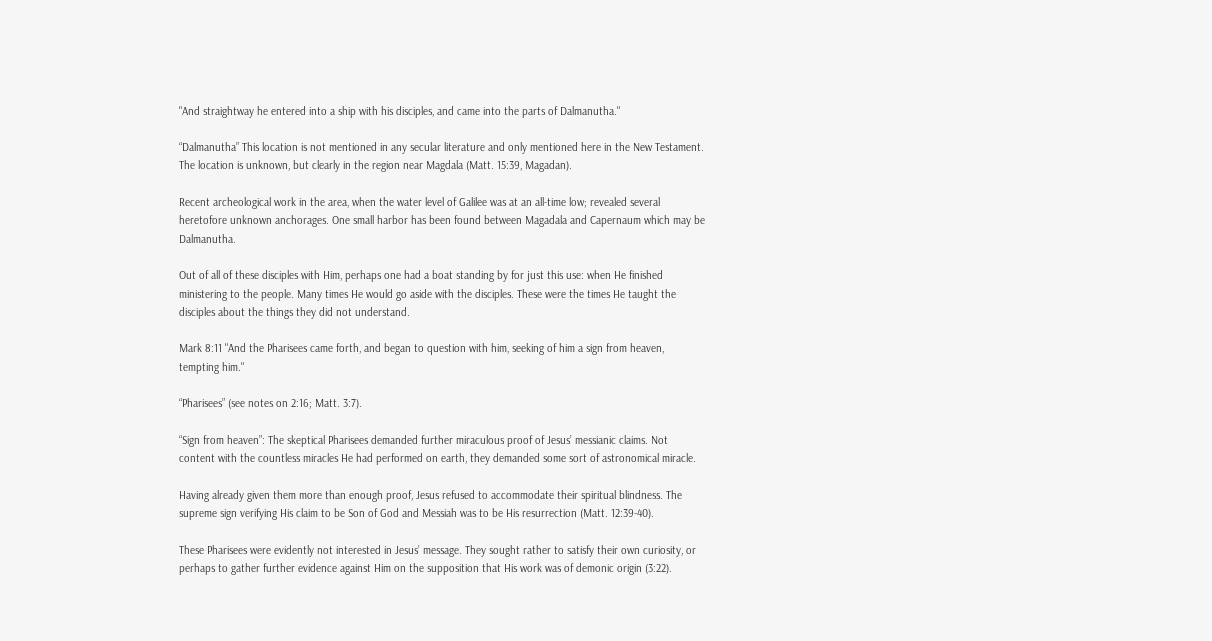"And straightway he entered into a ship with his disciples, and came into the parts of Dalmanutha."

“Dalmanutha” This location is not mentioned in any secular literature and only mentioned here in the New Testament. The location is unknown, but clearly in the region near Magdala (Matt. 15:39, Magadan).

Recent archeological work in the area, when the water level of Galilee was at an all-time low; revealed several heretofore unknown anchorages. One small harbor has been found between Magadala and Capernaum which may be Dalmanutha.

Out of all of these disciples with Him, perhaps one had a boat standing by for just this use: when He finished ministering to the people. Many times He would go aside with the disciples. These were the times He taught the disciples about the things they did not understand.

Mark 8:11 "And the Pharisees came forth, and began to question with him, seeking of him a sign from heaven, tempting him."

“Pharisees” (see notes on 2:16; Matt. 3:7).

“Sign from heaven”: The skeptical Pharisees demanded further miraculous proof of Jesus’ messianic claims. Not content with the countless miracles He had performed on earth, they demanded some sort of astronomical miracle.

Having already given them more than enough proof, Jesus refused to accommodate their spiritual blindness. The supreme sign verifying His claim to be Son of God and Messiah was to be His resurrection (Matt. 12:39-40).

These Pharisees were evidently not interested in Jesus’ message. They sought rather to satisfy their own curiosity, or perhaps to gather further evidence against Him on the supposition that His work was of demonic origin (3:22).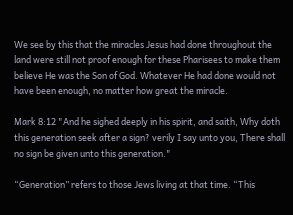We see by this that the miracles Jesus had done throughout the land were still not proof enough for these Pharisees to make them believe He was the Son of God. Whatever He had done would not have been enough, no matter how great the miracle.

Mark 8:12 "And he sighed deeply in his spirit, and saith, Why doth this generation seek after a sign? verily I say unto you, There shall no sign be given unto this generation."

“Generation” refers to those Jews living at that time. “This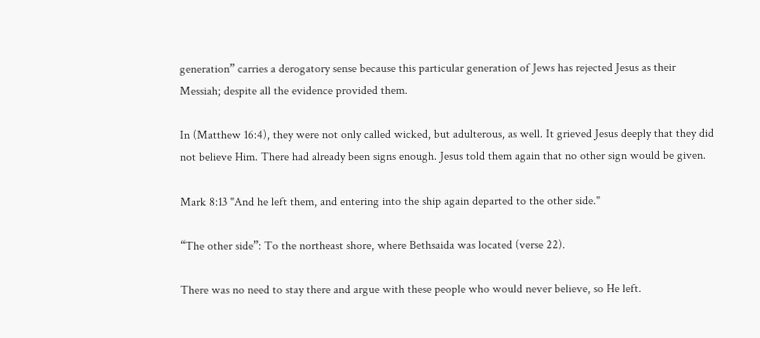generation” carries a derogatory sense because this particular generation of Jews has rejected Jesus as their Messiah; despite all the evidence provided them.

In (Matthew 16:4), they were not only called wicked, but adulterous, as well. It grieved Jesus deeply that they did not believe Him. There had already been signs enough. Jesus told them again that no other sign would be given.

Mark 8:13 "And he left them, and entering into the ship again departed to the other side."

“The other side”: To the northeast shore, where Bethsaida was located (verse 22).

There was no need to stay there and argue with these people who would never believe, so He left.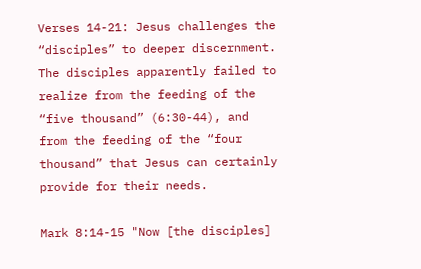Verses 14-21: Jesus challenges the “disciples” to deeper discernment. The disciples apparently failed to realize from the feeding of the “five thousand” (6:30-44), and from the feeding of the “four thousand” that Jesus can certainly provide for their needs.

Mark 8:14-15 "Now [the disciples]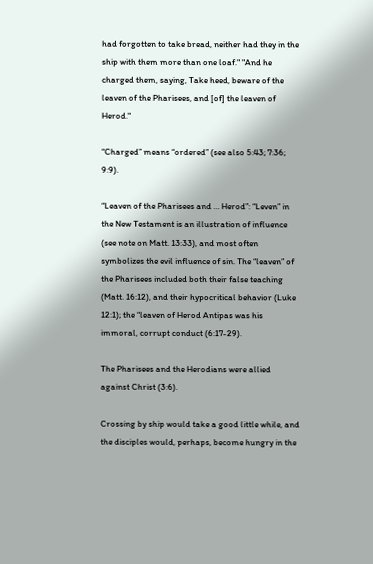had forgotten to take bread, neither had they in the ship with them more than one loaf." "And he charged them, saying, Take heed, beware of the leaven of the Pharisees, and [of] the leaven of Herod."

“Charged” means “ordered” (see also 5:43; 7:36; 9:9).

“Leaven of the Pharisees and … Herod”: “Leven” in the New Testament is an illustration of influence (see note on Matt. 13:33), and most often symbolizes the evil influence of sin. The “leaven” of the Pharisees included both their false teaching (Matt. 16:12), and their hypocritical behavior (Luke 12:1); the “leaven of Herod Antipas was his immoral, corrupt conduct (6:17-29).

The Pharisees and the Herodians were allied against Christ (3:6).

Crossing by ship would take a good little while, and the disciples would, perhaps, become hungry in the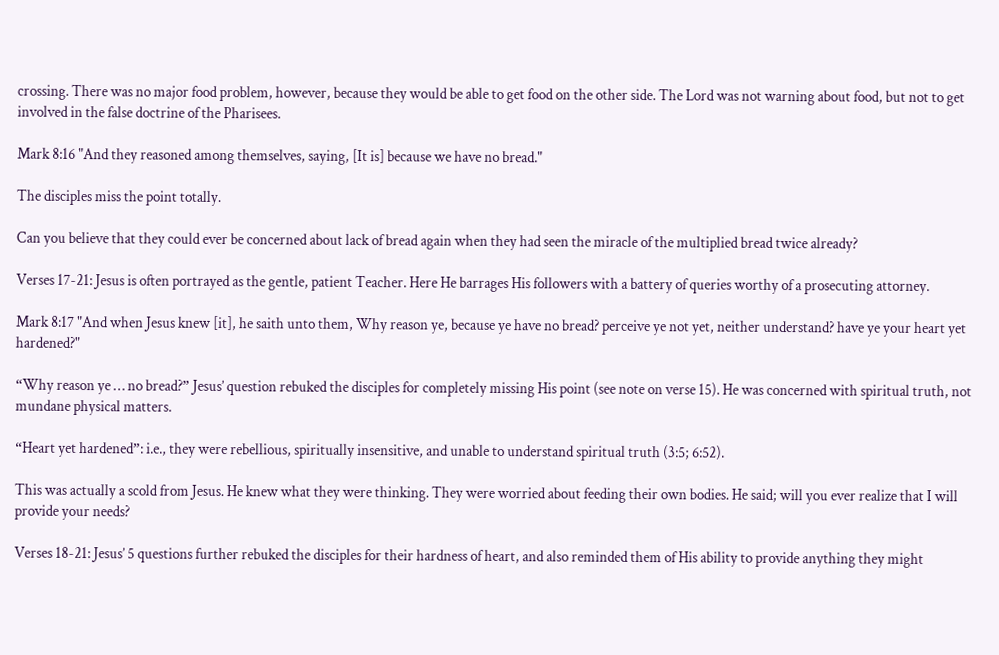crossing. There was no major food problem, however, because they would be able to get food on the other side. The Lord was not warning about food, but not to get involved in the false doctrine of the Pharisees.

Mark 8:16 "And they reasoned among themselves, saying, [It is] because we have no bread."

The disciples miss the point totally.

Can you believe that they could ever be concerned about lack of bread again when they had seen the miracle of the multiplied bread twice already?

Verses 17-21: Jesus is often portrayed as the gentle, patient Teacher. Here He barrages His followers with a battery of queries worthy of a prosecuting attorney.

Mark 8:17 "And when Jesus knew [it], he saith unto them, Why reason ye, because ye have no bread? perceive ye not yet, neither understand? have ye your heart yet hardened?"

“Why reason ye … no bread?” Jesus’ question rebuked the disciples for completely missing His point (see note on verse 15). He was concerned with spiritual truth, not mundane physical matters.

“Heart yet hardened”: i.e., they were rebellious, spiritually insensitive, and unable to understand spiritual truth (3:5; 6:52).

This was actually a scold from Jesus. He knew what they were thinking. They were worried about feeding their own bodies. He said; will you ever realize that I will provide your needs?

Verses 18-21: Jesus’ 5 questions further rebuked the disciples for their hardness of heart, and also reminded them of His ability to provide anything they might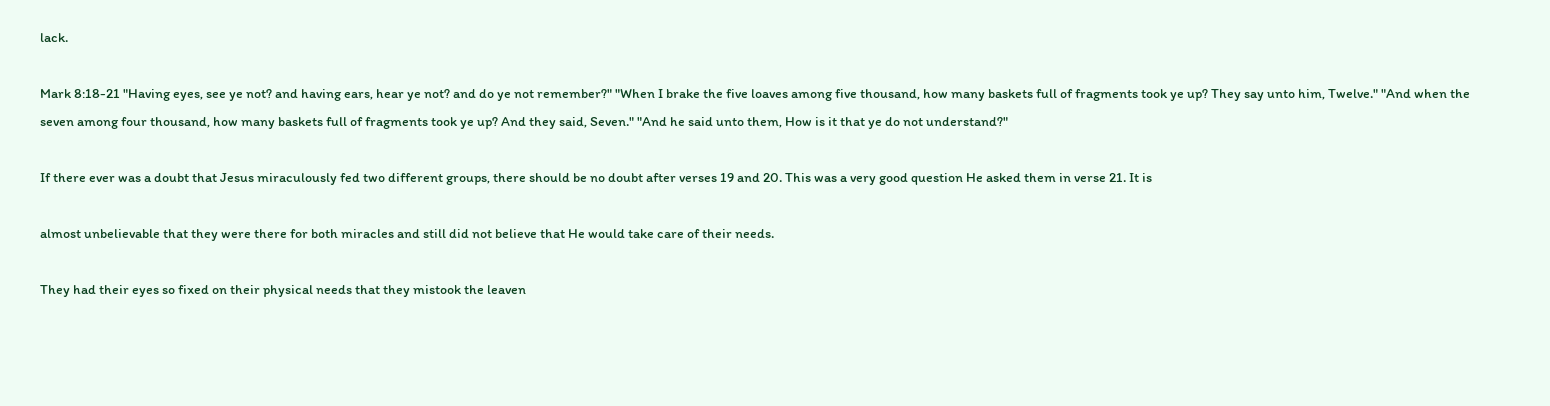lack.

Mark 8:18-21 "Having eyes, see ye not? and having ears, hear ye not? and do ye not remember?" "When I brake the five loaves among five thousand, how many baskets full of fragments took ye up? They say unto him, Twelve." "And when the seven among four thousand, how many baskets full of fragments took ye up? And they said, Seven." "And he said unto them, How is it that ye do not understand?"

If there ever was a doubt that Jesus miraculously fed two different groups, there should be no doubt after verses 19 and 20. This was a very good question He asked them in verse 21. It is

almost unbelievable that they were there for both miracles and still did not believe that He would take care of their needs.

They had their eyes so fixed on their physical needs that they mistook the leaven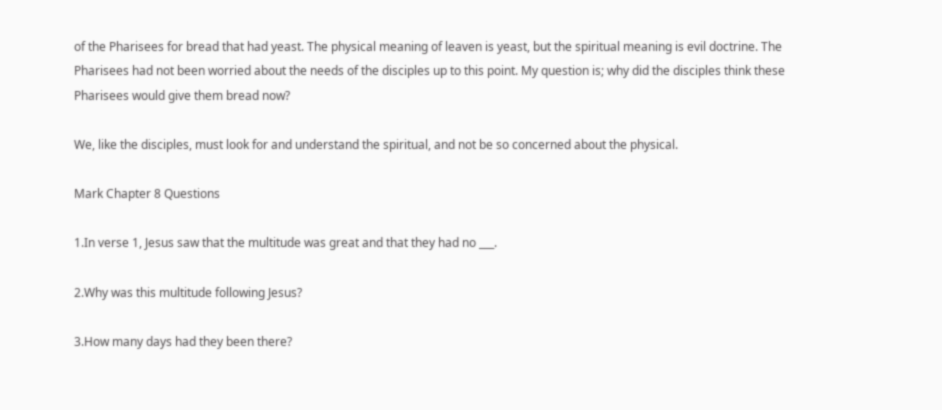of the Pharisees for bread that had yeast. The physical meaning of leaven is yeast, but the spiritual meaning is evil doctrine. The Pharisees had not been worried about the needs of the disciples up to this point. My question is; why did the disciples think these Pharisees would give them bread now?

We, like the disciples, must look for and understand the spiritual, and not be so concerned about the physical.

Mark Chapter 8 Questions

1.In verse 1, Jesus saw that the multitude was great and that they had no ___.

2.Why was this multitude following Jesus?

3.How many days had they been there?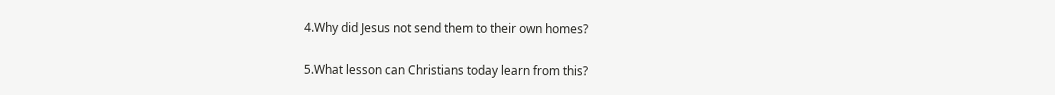4.Why did Jesus not send them to their own homes?

5.What lesson can Christians today learn from this?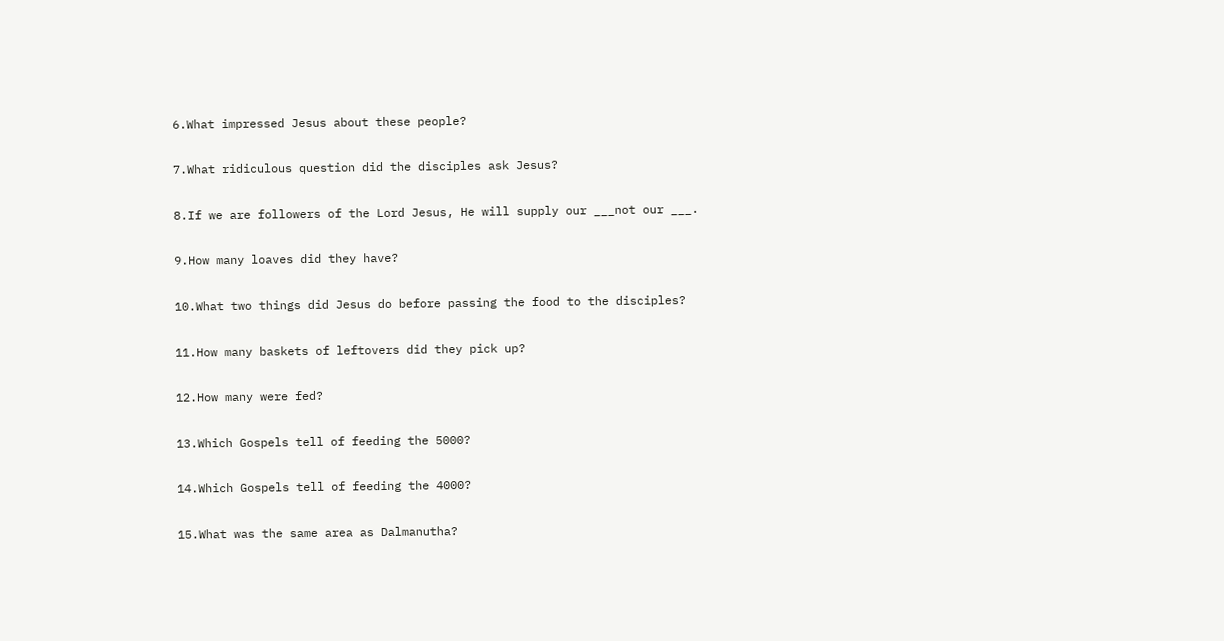6.What impressed Jesus about these people?

7.What ridiculous question did the disciples ask Jesus?

8.If we are followers of the Lord Jesus, He will supply our ___not our ___.

9.How many loaves did they have?

10.What two things did Jesus do before passing the food to the disciples?

11.How many baskets of leftovers did they pick up?

12.How many were fed?

13.Which Gospels tell of feeding the 5000?

14.Which Gospels tell of feeding the 4000?

15.What was the same area as Dalmanutha?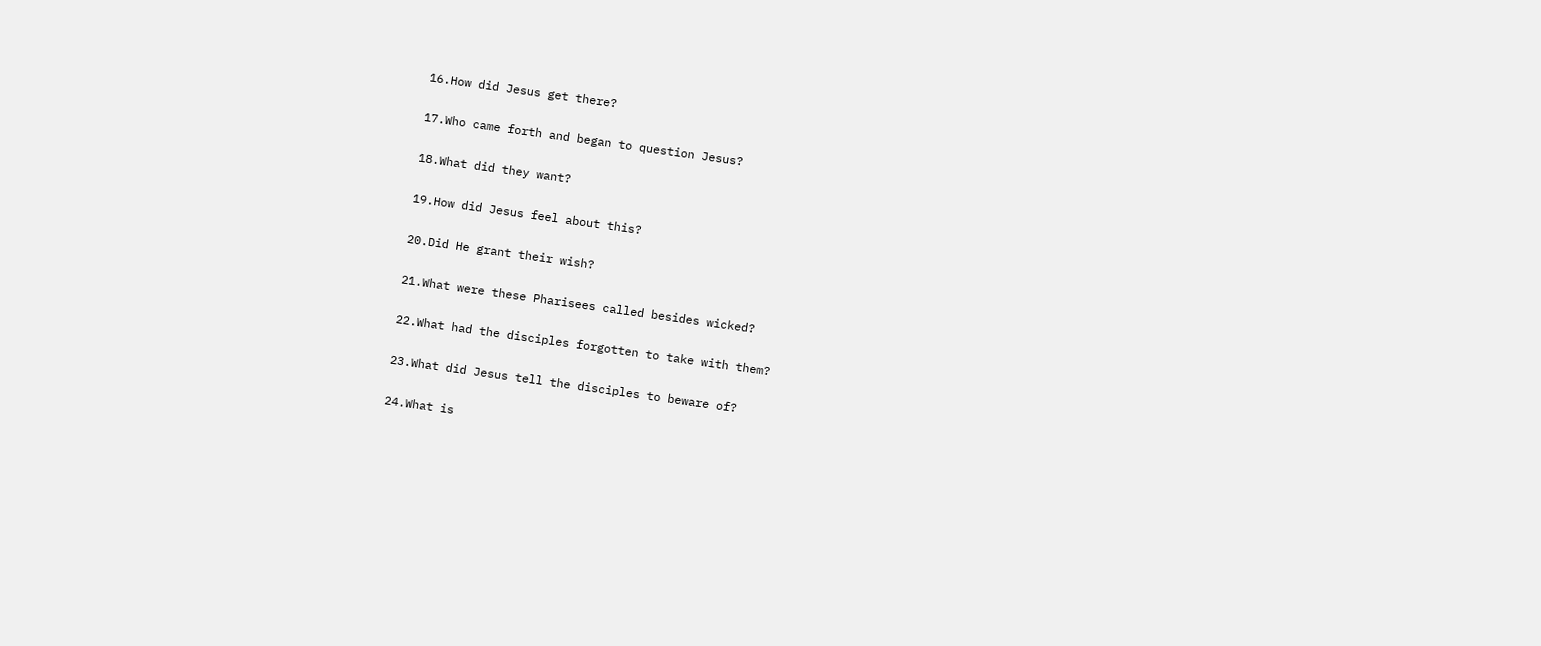16.How did Jesus get there?

17.Who came forth and began to question Jesus?

18.What did they want?

19.How did Jesus feel about this?

20.Did He grant their wish?

21.What were these Pharisees called besides wicked?

22.What had the disciples forgotten to take with them?

23.What did Jesus tell the disciples to beware of?

24.What is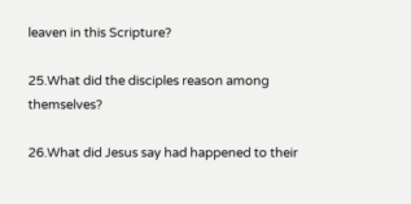leaven in this Scripture?

25.What did the disciples reason among themselves?

26.What did Jesus say had happened to their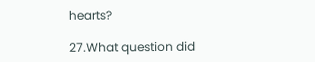hearts?

27.What question did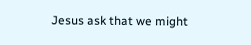Jesus ask that we might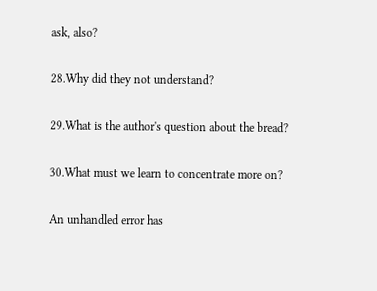ask, also?

28.Why did they not understand?

29.What is the author's question about the bread?

30.What must we learn to concentrate more on?

An unhandled error has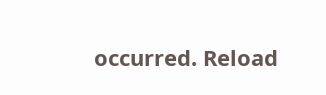occurred. Reload